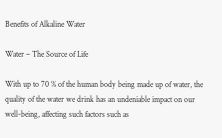Benefits of Alkaline Water

Water – The Source of Life

With up to 70 % of the human body being made up of water, the quality of the water we drink has an undeniable impact on our well-being, affecting such factors such as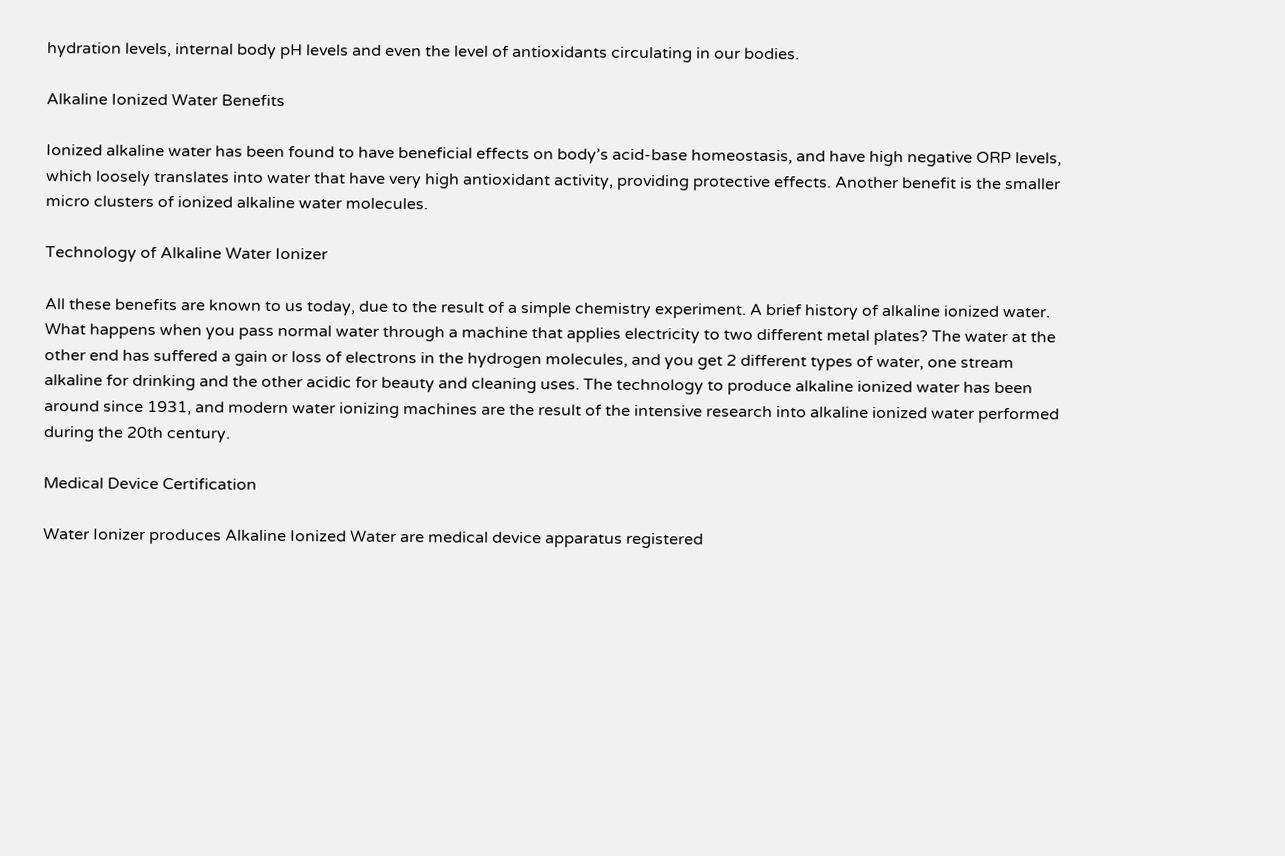hydration levels, internal body pH levels and even the level of antioxidants circulating in our bodies.

Alkaline Ionized Water Benefits

Ionized alkaline water has been found to have beneficial effects on body’s acid-base homeostasis, and have high negative ORP levels, which loosely translates into water that have very high antioxidant activity, providing protective effects. Another benefit is the smaller micro clusters of ionized alkaline water molecules.

Technology of Alkaline Water Ionizer

All these benefits are known to us today, due to the result of a simple chemistry experiment. A brief history of alkaline ionized water. What happens when you pass normal water through a machine that applies electricity to two different metal plates? The water at the other end has suffered a gain or loss of electrons in the hydrogen molecules, and you get 2 different types of water, one stream alkaline for drinking and the other acidic for beauty and cleaning uses. The technology to produce alkaline ionized water has been around since 1931, and modern water ionizing machines are the result of the intensive research into alkaline ionized water performed during the 20th century.

Medical Device Certification

Water Ionizer produces Alkaline Ionized Water are medical device apparatus registered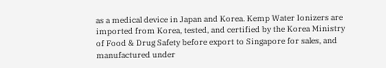as a medical device in Japan and Korea. Kemp Water Ionizers are imported from Korea, tested, and certified by the Korea Ministry of Food & Drug Safety before export to Singapore for sales, and manufactured under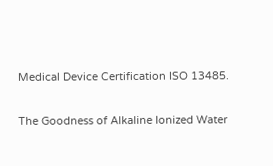Medical Device Certification ISO 13485.

The Goodness of Alkaline Ionized Water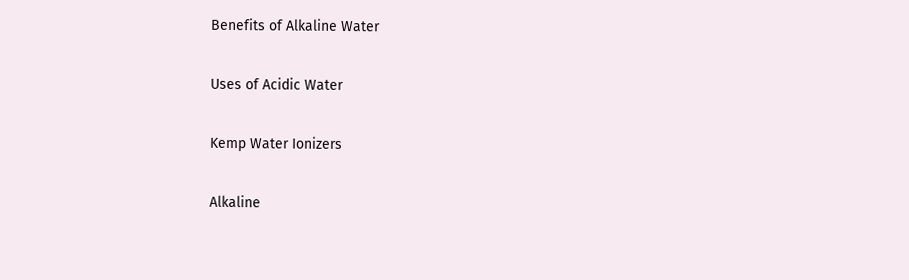Benefits of Alkaline Water

Uses of Acidic Water

Kemp Water Ionizers

Alkaline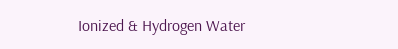Ionized & Hydrogen Water